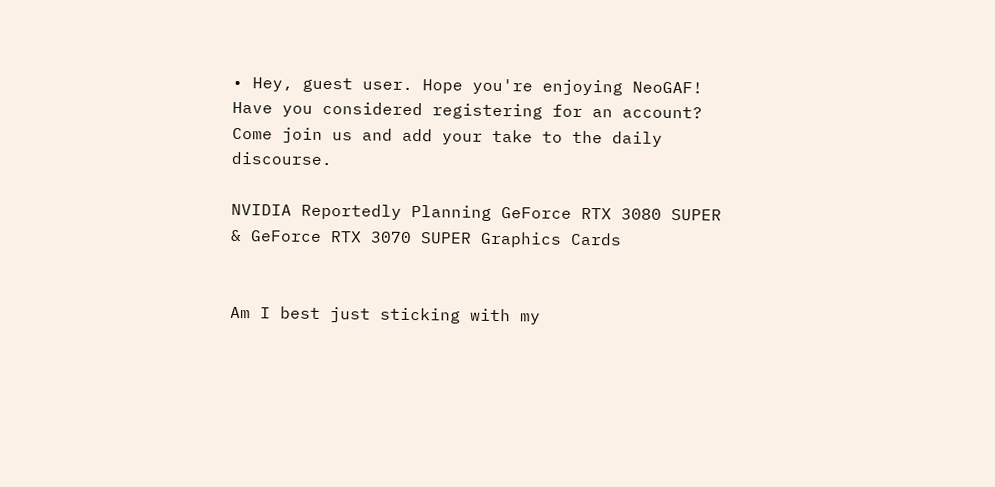• Hey, guest user. Hope you're enjoying NeoGAF! Have you considered registering for an account? Come join us and add your take to the daily discourse.

NVIDIA Reportedly Planning GeForce RTX 3080 SUPER & GeForce RTX 3070 SUPER Graphics Cards


Am I best just sticking with my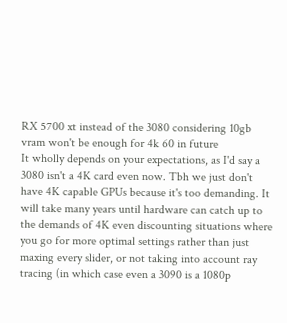RX 5700 xt instead of the 3080 considering 10gb vram won't be enough for 4k 60 in future
It wholly depends on your expectations, as I'd say a 3080 isn't a 4K card even now. Tbh we just don't have 4K capable GPUs because it's too demanding. It will take many years until hardware can catch up to the demands of 4K even discounting situations where you go for more optimal settings rather than just maxing every slider, or not taking into account ray tracing (in which case even a 3090 is a 1080p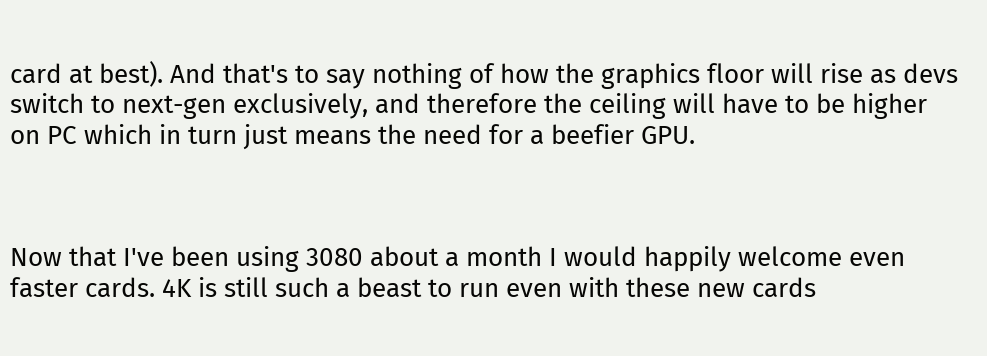card at best). And that's to say nothing of how the graphics floor will rise as devs switch to next-gen exclusively, and therefore the ceiling will have to be higher on PC which in turn just means the need for a beefier GPU.



Now that I've been using 3080 about a month I would happily welcome even faster cards. 4K is still such a beast to run even with these new cards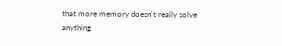that more memory doesn't really solve anything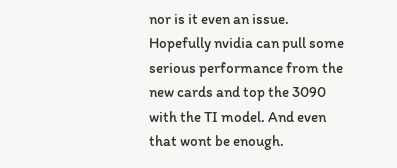nor is it even an issue. Hopefully nvidia can pull some serious performance from the new cards and top the 3090 with the TI model. And even that wont be enough.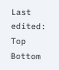Last edited:
Top Bottom